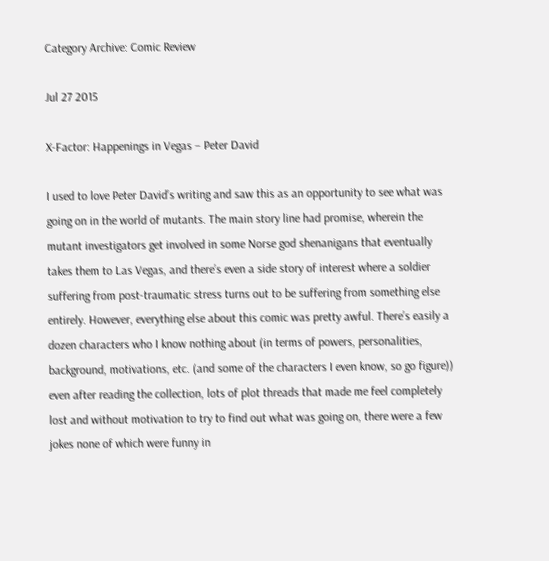Category Archive: Comic Review

Jul 27 2015

X-Factor: Happenings in Vegas – Peter David

I used to love Peter David’s writing and saw this as an opportunity to see what was going on in the world of mutants. The main story line had promise, wherein the mutant investigators get involved in some Norse god shenanigans that eventually takes them to Las Vegas, and there’s even a side story of interest where a soldier suffering from post-traumatic stress turns out to be suffering from something else entirely. However, everything else about this comic was pretty awful. There’s easily a dozen characters who I know nothing about (in terms of powers, personalities, background, motivations, etc. (and some of the characters I even know, so go figure)) even after reading the collection, lots of plot threads that made me feel completely lost and without motivation to try to find out what was going on, there were a few jokes none of which were funny in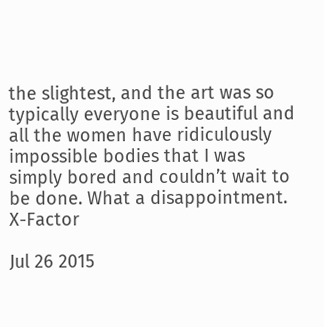the slightest, and the art was so typically everyone is beautiful and all the women have ridiculously impossible bodies that I was simply bored and couldn’t wait to be done. What a disappointment. X-Factor

Jul 26 2015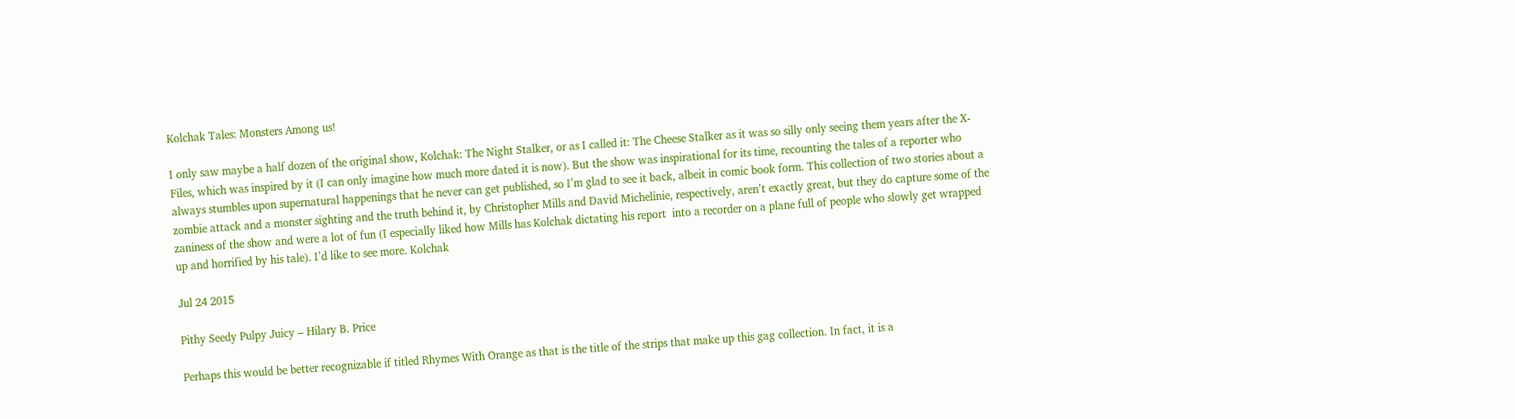Kolchak Tales: Monsters Among us!

I only saw maybe a half dozen of the original show, Kolchak: The Night Stalker, or as I called it: The Cheese Stalker as it was so silly only seeing them years after the X-Files, which was inspired by it (I can only imagine how much more dated it is now). But the show was inspirational for its time, recounting the tales of a reporter who always stumbles upon supernatural happenings that he never can get published, so I’m glad to see it back, albeit in comic book form. This collection of two stories about a zombie attack and a monster sighting and the truth behind it, by Christopher Mills and David Michelinie, respectively, aren’t exactly great, but they do capture some of the zaniness of the show and were a lot of fun (I especially liked how Mills has Kolchak dictating his report  into a recorder on a plane full of people who slowly get wrapped up and horrified by his tale). I’d like to see more. Kolchak

Jul 24 2015

Pithy Seedy Pulpy Juicy – Hilary B. Price

Perhaps this would be better recognizable if titled Rhymes With Orange as that is the title of the strips that make up this gag collection. In fact, it is a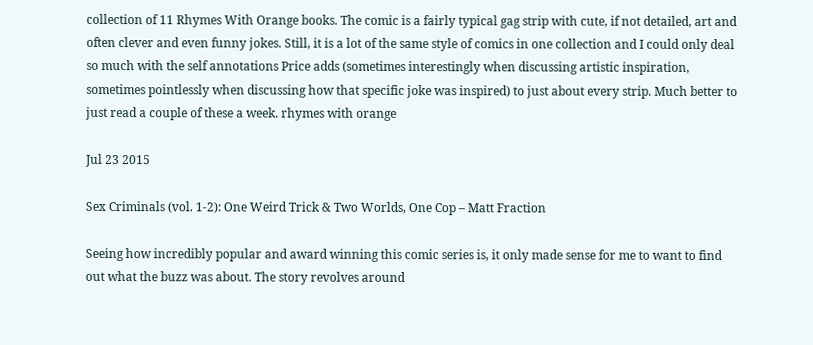collection of 11 Rhymes With Orange books. The comic is a fairly typical gag strip with cute, if not detailed, art and often clever and even funny jokes. Still, it is a lot of the same style of comics in one collection and I could only deal so much with the self annotations Price adds (sometimes interestingly when discussing artistic inspiration, sometimes pointlessly when discussing how that specific joke was inspired) to just about every strip. Much better to just read a couple of these a week. rhymes with orange

Jul 23 2015

Sex Criminals (vol. 1-2): One Weird Trick & Two Worlds, One Cop – Matt Fraction

Seeing how incredibly popular and award winning this comic series is, it only made sense for me to want to find out what the buzz was about. The story revolves around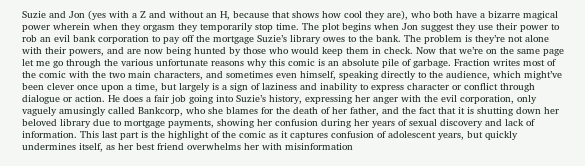Suzie and Jon (yes with a Z and without an H, because that shows how cool they are), who both have a bizarre magical power wherein when they orgasm they temporarily stop time. The plot begins when Jon suggest they use their power to rob an evil bank corporation to pay off the mortgage Suzie’s library owes to the bank. The problem is they’re not alone with their powers, and are now being hunted by those who would keep them in check. Now that we’re on the same page let me go through the various unfortunate reasons why this comic is an absolute pile of garbage. Fraction writes most of the comic with the two main characters, and sometimes even himself, speaking directly to the audience, which might’ve been clever once upon a time, but largely is a sign of laziness and inability to express character or conflict through dialogue or action. He does a fair job going into Suzie’s history, expressing her anger with the evil corporation, only vaguely amusingly called Bankcorp, who she blames for the death of her father, and the fact that it is shutting down her beloved library due to mortgage payments, showing her confusion during her years of sexual discovery and lack of information. This last part is the highlight of the comic as it captures confusion of adolescent years, but quickly undermines itself, as her best friend overwhelms her with misinformation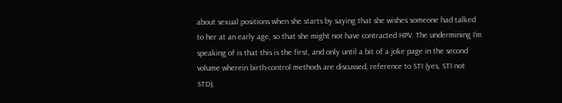about sexual positions when she starts by saying that she wishes someone had talked to her at an early age, so that she might not have contracted HPV. The undermining I’m speaking of is that this is the first, and only until a bit of a joke page in the second volume wherein birth-control methods are discussed, reference to STI (yes, STI not STD),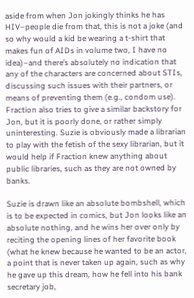aside from when Jon jokingly thinks he has HIV–people die from that, this is not a joke (and so why would a kid be wearing a t-shirt that makes fun of AIDs in volume two, I have no idea)–and there’s absolutely no indication that any of the characters are concerned about STIs, discussing such issues with their partners, or means of preventing them (e.g., condom use). Fraction also tries to give a similar backstory for Jon, but it is poorly done, or rather simply uninteresting. Suzie is obviously made a librarian to play with the fetish of the sexy librarian, but it would help if Fraction knew anything about public libraries, such as they are not owned by banks.

Suzie is drawn like an absolute bombshell, which is to be expected in comics, but Jon looks like an absolute nothing, and he wins her over only by reciting the opening lines of her favorite book (what he knew because he wanted to be an actor, a point that is never taken up again, such as why he gave up this dream, how he fell into his bank secretary job,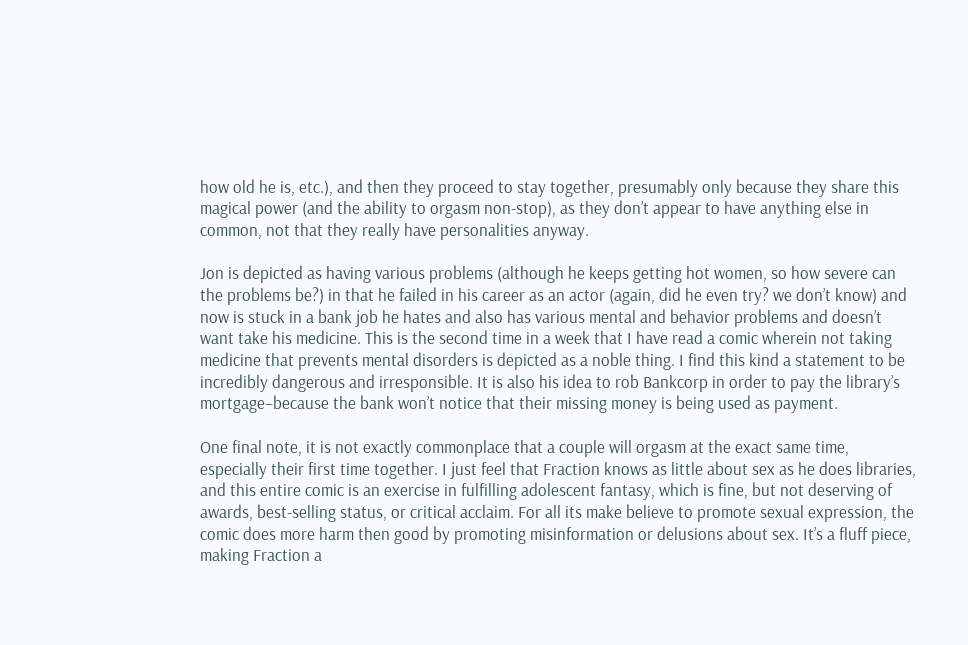how old he is, etc.), and then they proceed to stay together, presumably only because they share this magical power (and the ability to orgasm non-stop), as they don’t appear to have anything else in common, not that they really have personalities anyway.

Jon is depicted as having various problems (although he keeps getting hot women, so how severe can the problems be?) in that he failed in his career as an actor (again, did he even try? we don’t know) and now is stuck in a bank job he hates and also has various mental and behavior problems and doesn’t want take his medicine. This is the second time in a week that I have read a comic wherein not taking medicine that prevents mental disorders is depicted as a noble thing. I find this kind a statement to be incredibly dangerous and irresponsible. It is also his idea to rob Bankcorp in order to pay the library’s mortgage–because the bank won’t notice that their missing money is being used as payment.

One final note, it is not exactly commonplace that a couple will orgasm at the exact same time, especially their first time together. I just feel that Fraction knows as little about sex as he does libraries, and this entire comic is an exercise in fulfilling adolescent fantasy, which is fine, but not deserving of awards, best-selling status, or critical acclaim. For all its make believe to promote sexual expression, the comic does more harm then good by promoting misinformation or delusions about sex. It’s a fluff piece, making Fraction a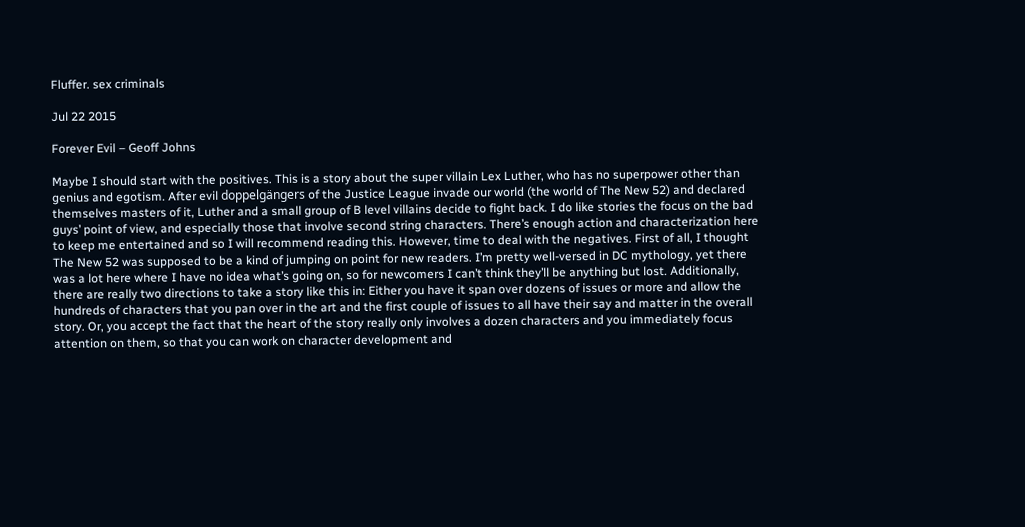Fluffer. sex criminals

Jul 22 2015

Forever Evil – Geoff Johns

Maybe I should start with the positives. This is a story about the super villain Lex Luther, who has no superpower other than genius and egotism. After evil doppelgängers of the Justice League invade our world (the world of The New 52) and declared themselves masters of it, Luther and a small group of B level villains decide to fight back. I do like stories the focus on the bad guys’ point of view, and especially those that involve second string characters. There’s enough action and characterization here to keep me entertained and so I will recommend reading this. However, time to deal with the negatives. First of all, I thought The New 52 was supposed to be a kind of jumping on point for new readers. I’m pretty well-versed in DC mythology, yet there was a lot here where I have no idea what’s going on, so for newcomers I can’t think they’ll be anything but lost. Additionally, there are really two directions to take a story like this in: Either you have it span over dozens of issues or more and allow the hundreds of characters that you pan over in the art and the first couple of issues to all have their say and matter in the overall story. Or, you accept the fact that the heart of the story really only involves a dozen characters and you immediately focus attention on them, so that you can work on character development and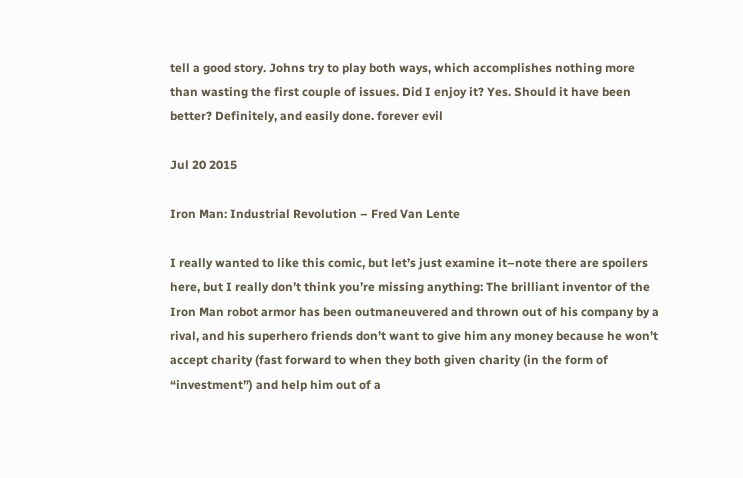tell a good story. Johns try to play both ways, which accomplishes nothing more than wasting the first couple of issues. Did I enjoy it? Yes. Should it have been better? Definitely, and easily done. forever evil

Jul 20 2015

Iron Man: Industrial Revolution – Fred Van Lente

I really wanted to like this comic, but let’s just examine it–note there are spoilers here, but I really don’t think you’re missing anything: The brilliant inventor of the Iron Man robot armor has been outmaneuvered and thrown out of his company by a rival, and his superhero friends don’t want to give him any money because he won’t accept charity (fast forward to when they both given charity (in the form of “investment”) and help him out of a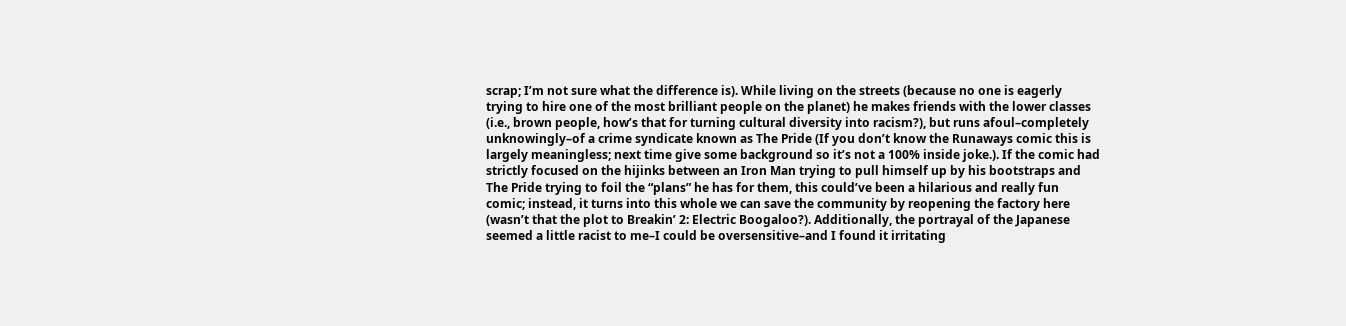scrap; I’m not sure what the difference is). While living on the streets (because no one is eagerly trying to hire one of the most brilliant people on the planet) he makes friends with the lower classes (i.e., brown people, how’s that for turning cultural diversity into racism?), but runs afoul–completely unknowingly–of a crime syndicate known as The Pride (If you don’t know the Runaways comic this is largely meaningless; next time give some background so it’s not a 100% inside joke.). If the comic had strictly focused on the hijinks between an Iron Man trying to pull himself up by his bootstraps and The Pride trying to foil the “plans” he has for them, this could’ve been a hilarious and really fun comic; instead, it turns into this whole we can save the community by reopening the factory here (wasn’t that the plot to Breakin’ 2: Electric Boogaloo?). Additionally, the portrayal of the Japanese seemed a little racist to me–I could be oversensitive–and I found it irritating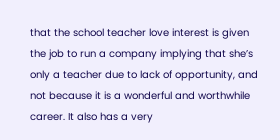that the school teacher love interest is given the job to run a company implying that she’s only a teacher due to lack of opportunity, and not because it is a wonderful and worthwhile career. It also has a very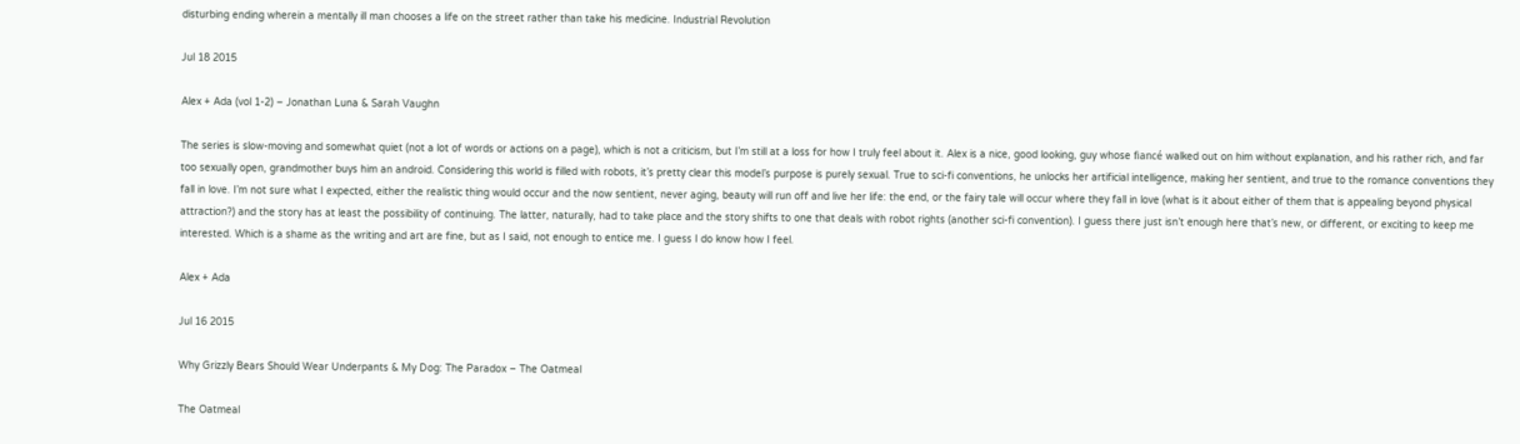disturbing ending wherein a mentally ill man chooses a life on the street rather than take his medicine. Industrial Revolution

Jul 18 2015

Alex + Ada (vol 1-2) – Jonathan Luna & Sarah Vaughn

The series is slow-moving and somewhat quiet (not a lot of words or actions on a page), which is not a criticism, but I’m still at a loss for how I truly feel about it. Alex is a nice, good looking, guy whose fiancé walked out on him without explanation, and his rather rich, and far too sexually open, grandmother buys him an android. Considering this world is filled with robots, it’s pretty clear this model’s purpose is purely sexual. True to sci-fi conventions, he unlocks her artificial intelligence, making her sentient, and true to the romance conventions they fall in love. I’m not sure what I expected, either the realistic thing would occur and the now sentient, never aging, beauty will run off and live her life: the end, or the fairy tale will occur where they fall in love (what is it about either of them that is appealing beyond physical attraction?) and the story has at least the possibility of continuing. The latter, naturally, had to take place and the story shifts to one that deals with robot rights (another sci-fi convention). I guess there just isn’t enough here that’s new, or different, or exciting to keep me interested. Which is a shame as the writing and art are fine, but as I said, not enough to entice me. I guess I do know how I feel.

Alex + Ada

Jul 16 2015

Why Grizzly Bears Should Wear Underpants & My Dog: The Paradox – The Oatmeal

The Oatmeal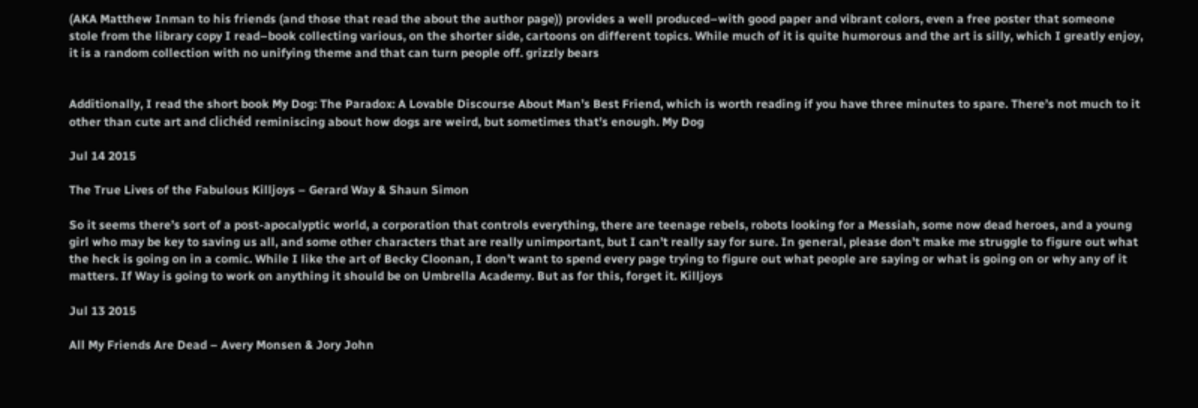(AKA Matthew Inman to his friends (and those that read the about the author page)) provides a well produced–with good paper and vibrant colors, even a free poster that someone stole from the library copy I read–book collecting various, on the shorter side, cartoons on different topics. While much of it is quite humorous and the art is silly, which I greatly enjoy, it is a random collection with no unifying theme and that can turn people off. grizzly bears


Additionally, I read the short book My Dog: The Paradox: A Lovable Discourse About Man’s Best Friend, which is worth reading if you have three minutes to spare. There’s not much to it other than cute art and clichéd reminiscing about how dogs are weird, but sometimes that’s enough. My Dog

Jul 14 2015

The True Lives of the Fabulous Killjoys – Gerard Way & Shaun Simon

So it seems there’s sort of a post-apocalyptic world, a corporation that controls everything, there are teenage rebels, robots looking for a Messiah, some now dead heroes, and a young girl who may be key to saving us all, and some other characters that are really unimportant, but I can’t really say for sure. In general, please don’t make me struggle to figure out what the heck is going on in a comic. While I like the art of Becky Cloonan, I don’t want to spend every page trying to figure out what people are saying or what is going on or why any of it matters. If Way is going to work on anything it should be on Umbrella Academy. But as for this, forget it. Killjoys

Jul 13 2015

All My Friends Are Dead – Avery Monsen & Jory John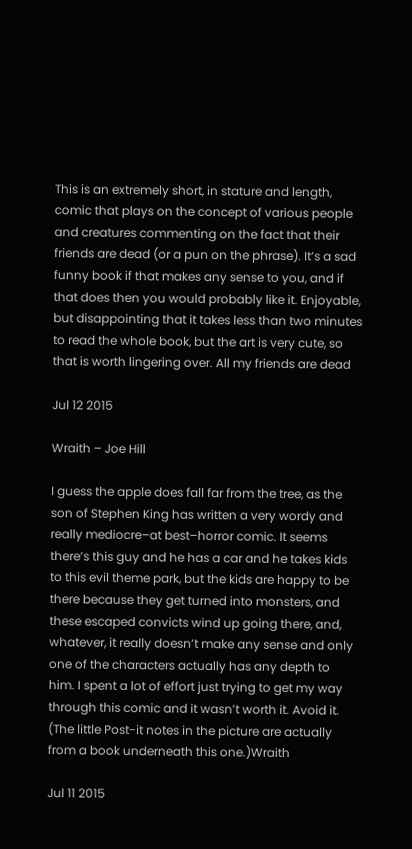This is an extremely short, in stature and length, comic that plays on the concept of various people and creatures commenting on the fact that their friends are dead (or a pun on the phrase). It’s a sad funny book if that makes any sense to you, and if that does then you would probably like it. Enjoyable, but disappointing that it takes less than two minutes to read the whole book, but the art is very cute, so that is worth lingering over. All my friends are dead

Jul 12 2015

Wraith – Joe Hill

I guess the apple does fall far from the tree, as the son of Stephen King has written a very wordy and really mediocre–at best–horror comic. It seems there’s this guy and he has a car and he takes kids to this evil theme park, but the kids are happy to be there because they get turned into monsters, and these escaped convicts wind up going there, and, whatever, it really doesn’t make any sense and only one of the characters actually has any depth to him. I spent a lot of effort just trying to get my way through this comic and it wasn’t worth it. Avoid it. (The little Post-it notes in the picture are actually from a book underneath this one.)Wraith

Jul 11 2015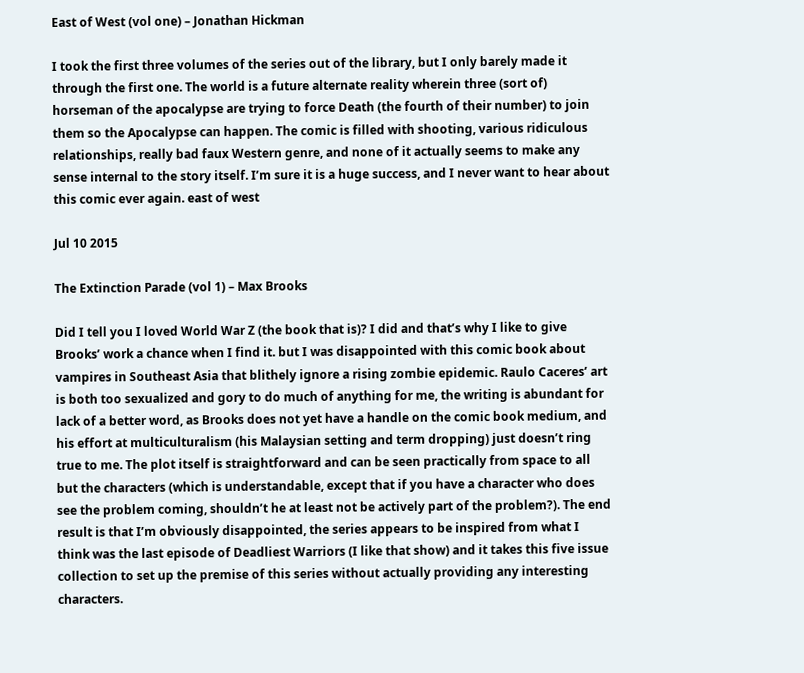East of West (vol one) – Jonathan Hickman

I took the first three volumes of the series out of the library, but I only barely made it through the first one. The world is a future alternate reality wherein three (sort of) horseman of the apocalypse are trying to force Death (the fourth of their number) to join them so the Apocalypse can happen. The comic is filled with shooting, various ridiculous relationships, really bad faux Western genre, and none of it actually seems to make any sense internal to the story itself. I’m sure it is a huge success, and I never want to hear about this comic ever again. east of west

Jul 10 2015

The Extinction Parade (vol 1) – Max Brooks

Did I tell you I loved World War Z (the book that is)? I did and that’s why I like to give Brooks’ work a chance when I find it. but I was disappointed with this comic book about vampires in Southeast Asia that blithely ignore a rising zombie epidemic. Raulo Caceres’ art is both too sexualized and gory to do much of anything for me, the writing is abundant for lack of a better word, as Brooks does not yet have a handle on the comic book medium, and his effort at multiculturalism (his Malaysian setting and term dropping) just doesn’t ring true to me. The plot itself is straightforward and can be seen practically from space to all but the characters (which is understandable, except that if you have a character who does see the problem coming, shouldn’t he at least not be actively part of the problem?). The end result is that I’m obviously disappointed, the series appears to be inspired from what I think was the last episode of Deadliest Warriors (I like that show) and it takes this five issue collection to set up the premise of this series without actually providing any interesting characters.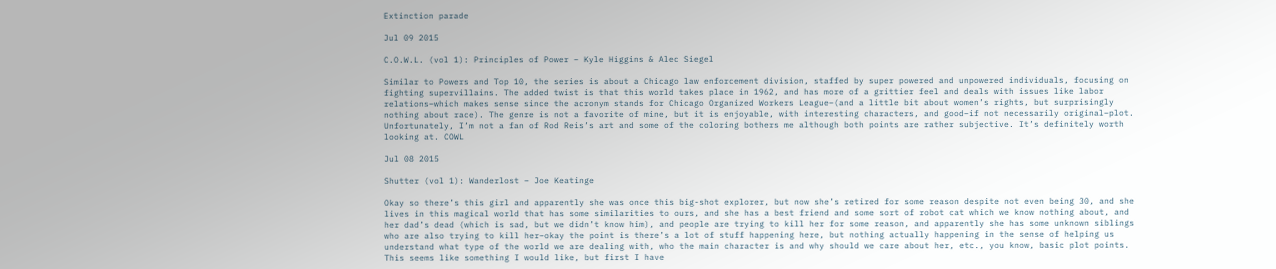Extinction parade

Jul 09 2015

C.O.W.L. (vol 1): Principles of Power – Kyle Higgins & Alec Siegel

Similar to Powers and Top 10, the series is about a Chicago law enforcement division, staffed by super powered and unpowered individuals, focusing on fighting supervillains. The added twist is that this world takes place in 1962, and has more of a grittier feel and deals with issues like labor relations–which makes sense since the acronym stands for Chicago Organized Workers League–(and a little bit about women’s rights, but surprisingly nothing about race). The genre is not a favorite of mine, but it is enjoyable, with interesting characters, and good–if not necessarily original–plot. Unfortunately, I’m not a fan of Rod Reis’s art and some of the coloring bothers me although both points are rather subjective. It’s definitely worth looking at. COWL

Jul 08 2015

Shutter (vol 1): Wanderlost – Joe Keatinge

Okay so there’s this girl and apparently she was once this big-shot explorer, but now she’s retired for some reason despite not even being 30, and she lives in this magical world that has some similarities to ours, and she has a best friend and some sort of robot cat which we know nothing about, and her dad’s dead (which is sad, but we didn’t know him), and people are trying to kill her for some reason, and apparently she has some unknown siblings who are also trying to kill her–okay the point is there’s a lot of stuff happening here, but nothing actually happening in the sense of helping us understand what type of the world we are dealing with, who the main character is and why should we care about her, etc., you know, basic plot points. This seems like something I would like, but first I have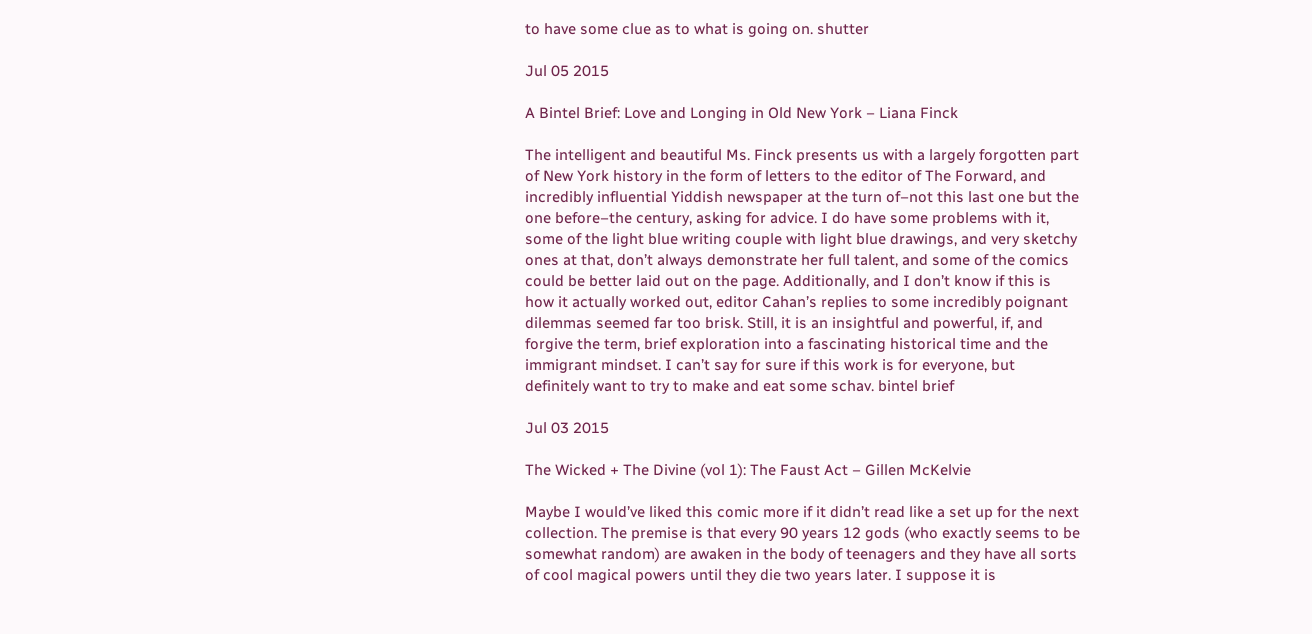to have some clue as to what is going on. shutter

Jul 05 2015

A Bintel Brief: Love and Longing in Old New York – Liana Finck

The intelligent and beautiful Ms. Finck presents us with a largely forgotten part of New York history in the form of letters to the editor of The Forward, and incredibly influential Yiddish newspaper at the turn of–not this last one but the one before–the century, asking for advice. I do have some problems with it, some of the light blue writing couple with light blue drawings, and very sketchy ones at that, don’t always demonstrate her full talent, and some of the comics could be better laid out on the page. Additionally, and I don’t know if this is how it actually worked out, editor Cahan’s replies to some incredibly poignant dilemmas seemed far too brisk. Still, it is an insightful and powerful, if, and forgive the term, brief exploration into a fascinating historical time and the immigrant mindset. I can’t say for sure if this work is for everyone, but definitely want to try to make and eat some schav. bintel brief

Jul 03 2015

The Wicked + The Divine (vol 1): The Faust Act – Gillen McKelvie

Maybe I would’ve liked this comic more if it didn’t read like a set up for the next collection. The premise is that every 90 years 12 gods (who exactly seems to be somewhat random) are awaken in the body of teenagers and they have all sorts of cool magical powers until they die two years later. I suppose it is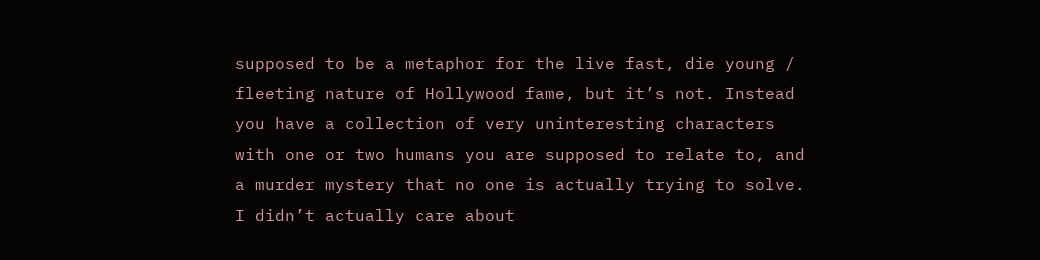supposed to be a metaphor for the live fast, die young / fleeting nature of Hollywood fame, but it’s not. Instead you have a collection of very uninteresting characters with one or two humans you are supposed to relate to, and a murder mystery that no one is actually trying to solve. I didn’t actually care about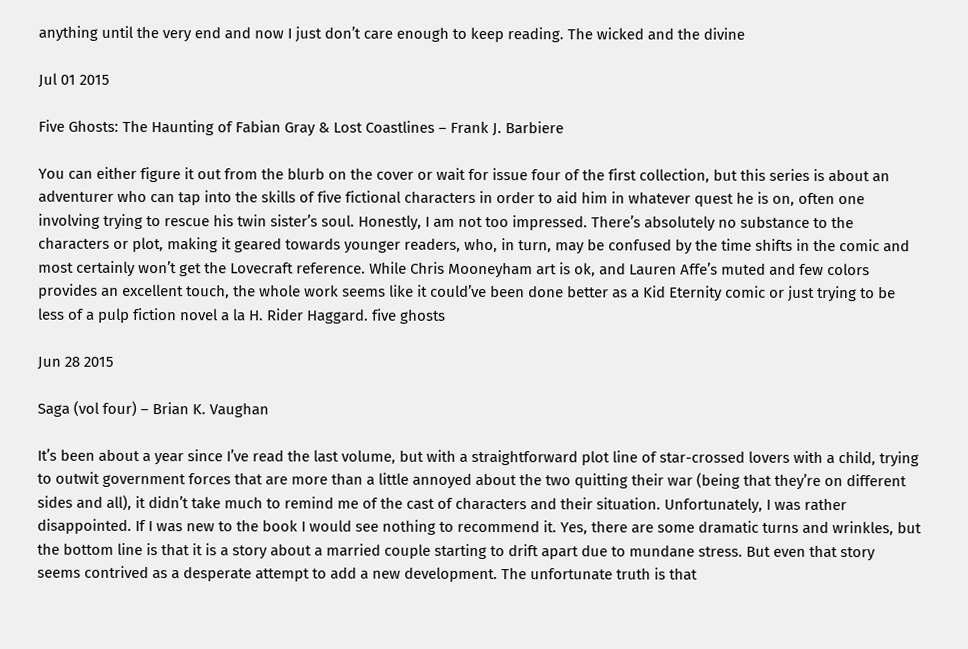anything until the very end and now I just don’t care enough to keep reading. The wicked and the divine

Jul 01 2015

Five Ghosts: The Haunting of Fabian Gray & Lost Coastlines – Frank J. Barbiere

You can either figure it out from the blurb on the cover or wait for issue four of the first collection, but this series is about an adventurer who can tap into the skills of five fictional characters in order to aid him in whatever quest he is on, often one involving trying to rescue his twin sister’s soul. Honestly, I am not too impressed. There’s absolutely no substance to the characters or plot, making it geared towards younger readers, who, in turn, may be confused by the time shifts in the comic and most certainly won’t get the Lovecraft reference. While Chris Mooneyham art is ok, and Lauren Affe’s muted and few colors provides an excellent touch, the whole work seems like it could’ve been done better as a Kid Eternity comic or just trying to be less of a pulp fiction novel a la H. Rider Haggard. five ghosts

Jun 28 2015

Saga (vol four) – Brian K. Vaughan

It’s been about a year since I’ve read the last volume, but with a straightforward plot line of star-crossed lovers with a child, trying to outwit government forces that are more than a little annoyed about the two quitting their war (being that they’re on different sides and all), it didn’t take much to remind me of the cast of characters and their situation. Unfortunately, I was rather disappointed. If I was new to the book I would see nothing to recommend it. Yes, there are some dramatic turns and wrinkles, but the bottom line is that it is a story about a married couple starting to drift apart due to mundane stress. But even that story seems contrived as a desperate attempt to add a new development. The unfortunate truth is that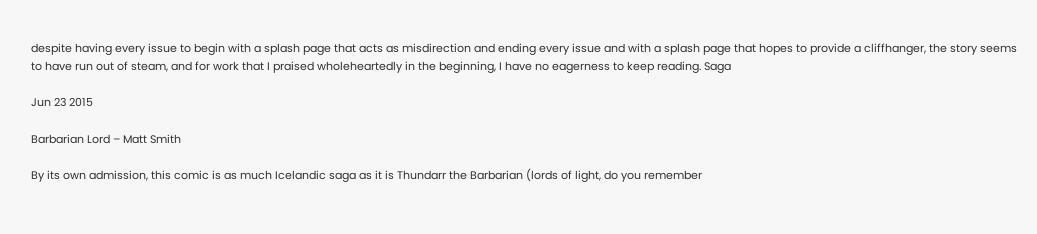despite having every issue to begin with a splash page that acts as misdirection and ending every issue and with a splash page that hopes to provide a cliffhanger, the story seems to have run out of steam, and for work that I praised wholeheartedly in the beginning, I have no eagerness to keep reading. Saga

Jun 23 2015

Barbarian Lord – Matt Smith

By its own admission, this comic is as much Icelandic saga as it is Thundarr the Barbarian (lords of light, do you remember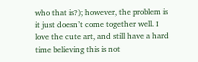who that is?); however, the problem is it just doesn’t come together well. I love the cute art, and still have a hard time believing this is not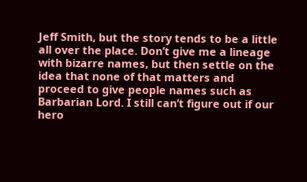Jeff Smith, but the story tends to be a little all over the place. Don’t give me a lineage with bizarre names, but then settle on the idea that none of that matters and proceed to give people names such as Barbarian Lord. I still can’t figure out if our hero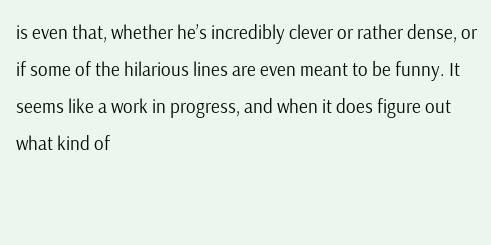is even that, whether he’s incredibly clever or rather dense, or if some of the hilarious lines are even meant to be funny. It seems like a work in progress, and when it does figure out what kind of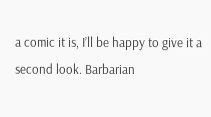a comic it is, I’ll be happy to give it a second look. Barbarian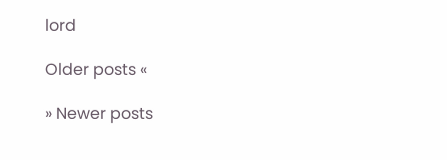lord

Older posts «

» Newer posts